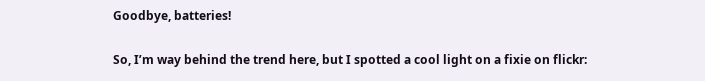Goodbye, batteries!

So, I’m way behind the trend here, but I spotted a cool light on a fixie on flickr: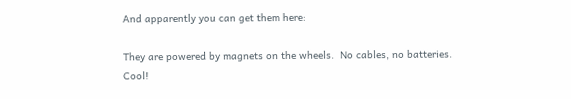And apparently you can get them here:

They are powered by magnets on the wheels.  No cables, no batteries. Cool!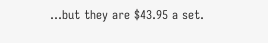…but they are $43.95 a set.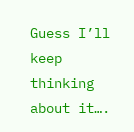Guess I’ll keep thinking about it….